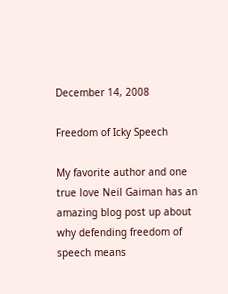December 14, 2008

Freedom of Icky Speech

My favorite author and one true love Neil Gaiman has an amazing blog post up about why defending freedom of speech means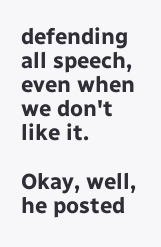defending all speech, even when we don't like it.

Okay, well, he posted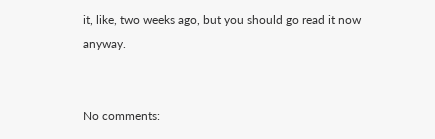it, like, two weeks ago, but you should go read it now anyway.


No comments: